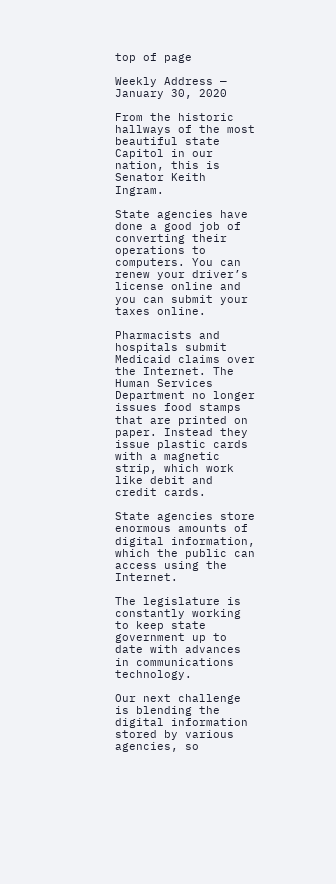top of page

Weekly Address — January 30, 2020

From the historic hallways of the most beautiful state Capitol in our nation, this is Senator Keith Ingram.

State agencies have done a good job of converting their operations to computers. You can renew your driver’s license online and you can submit your taxes online.

Pharmacists and hospitals submit Medicaid claims over the Internet. The Human Services Department no longer issues food stamps that are printed on paper. Instead they issue plastic cards with a magnetic strip, which work like debit and credit cards.

State agencies store enormous amounts of digital information, which the public can access using the Internet.

The legislature is constantly working to keep state government up to date with advances in communications technology.

Our next challenge is blending the digital information stored by various agencies, so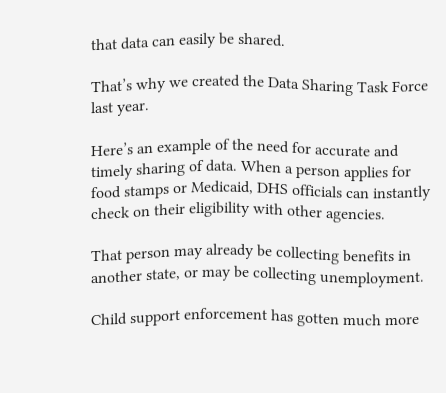that data can easily be shared.

That’s why we created the Data Sharing Task Force last year.

Here’s an example of the need for accurate and timely sharing of data. When a person applies for food stamps or Medicaid, DHS officials can instantly check on their eligibility with other agencies.

That person may already be collecting benefits in another state, or may be collecting unemployment.

Child support enforcement has gotten much more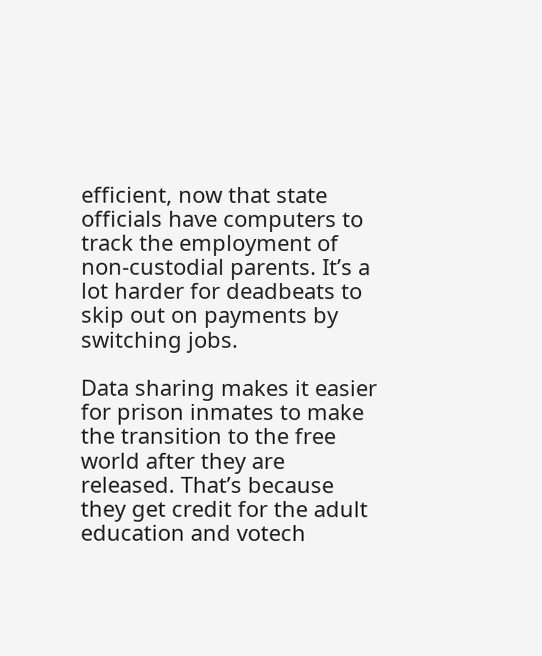efficient, now that state officials have computers to track the employment of non-custodial parents. It’s a lot harder for deadbeats to skip out on payments by switching jobs.

Data sharing makes it easier for prison inmates to make the transition to the free world after they are released. That’s because they get credit for the adult education and votech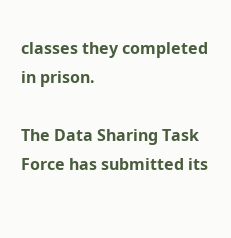classes they completed in prison.

The Data Sharing Task Force has submitted its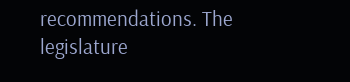recommendations. The legislature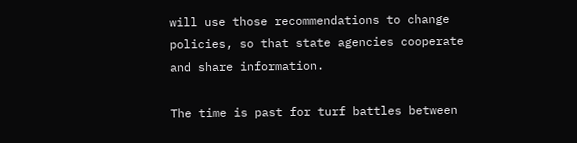will use those recommendations to change policies, so that state agencies cooperate and share information.

The time is past for turf battles between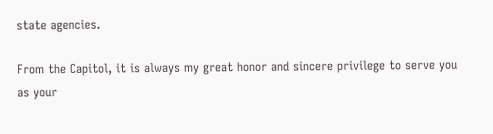state agencies.

From the Capitol, it is always my great honor and sincere privilege to serve you as your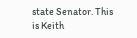state Senator. This is Keith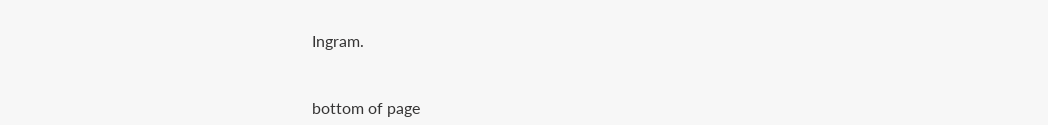Ingram.


bottom of page